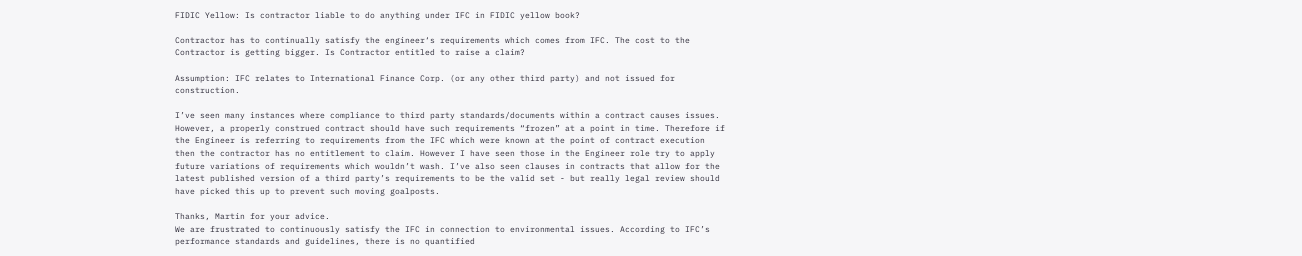FIDIC Yellow: Is contractor liable to do anything under IFC in FIDIC yellow book?

Contractor has to continually satisfy the engineer‘s requirements which comes from IFC. The cost to the Contractor is getting bigger. Is Contractor entitled to raise a claim?

Assumption: IFC relates to International Finance Corp. (or any other third party) and not issued for construction.

I’ve seen many instances where compliance to third party standards/documents within a contract causes issues. However, a properly construed contract should have such requirements “frozen” at a point in time. Therefore if the Engineer is referring to requirements from the IFC which were known at the point of contract execution then the contractor has no entitlement to claim. However I have seen those in the Engineer role try to apply future variations of requirements which wouldn’t wash. I’ve also seen clauses in contracts that allow for the latest published version of a third party’s requirements to be the valid set - but really legal review should have picked this up to prevent such moving goalposts.

Thanks, Martin for your advice.
We are frustrated to continuously satisfy the IFC in connection to environmental issues. According to IFC’s performance standards and guidelines, there is no quantified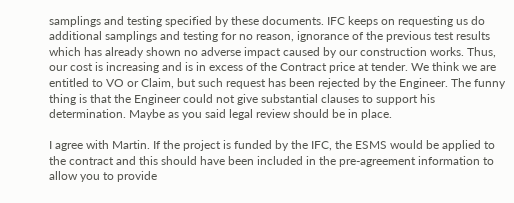samplings and testing specified by these documents. IFC keeps on requesting us do additional samplings and testing for no reason, ignorance of the previous test results which has already shown no adverse impact caused by our construction works. Thus, our cost is increasing and is in excess of the Contract price at tender. We think we are entitled to VO or Claim, but such request has been rejected by the Engineer. The funny thing is that the Engineer could not give substantial clauses to support his determination. Maybe as you said legal review should be in place.

I agree with Martin. If the project is funded by the IFC, the ESMS would be applied to the contract and this should have been included in the pre-agreement information to allow you to provide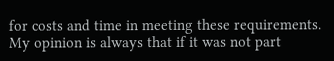for costs and time in meeting these requirements.
My opinion is always that if it was not part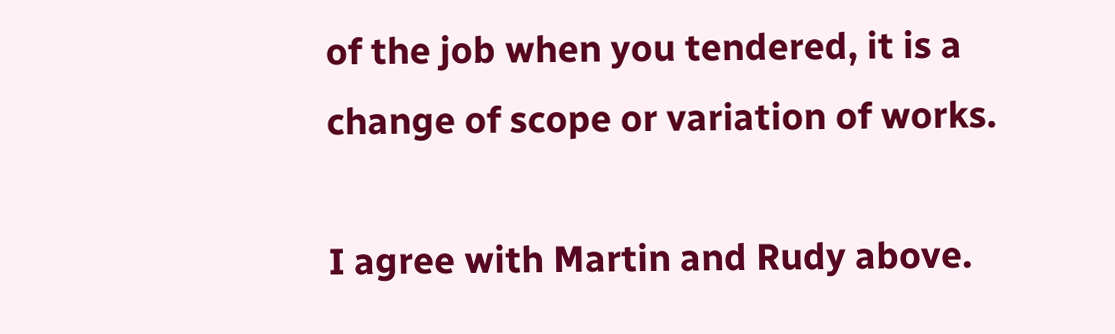of the job when you tendered, it is a change of scope or variation of works.

I agree with Martin and Rudy above.